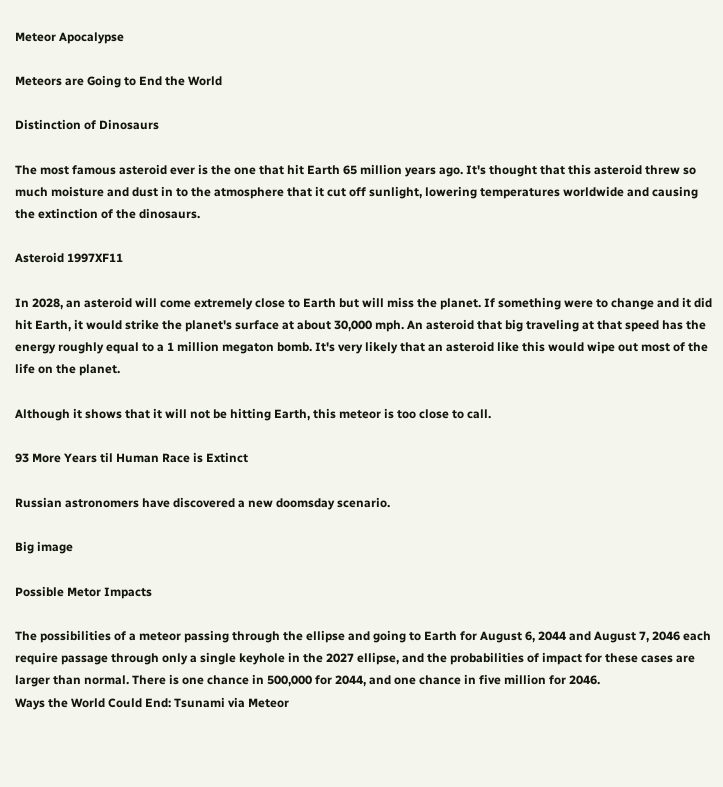Meteor Apocalypse

Meteors are Going to End the World

Distinction of Dinosaurs

The most famous asteroid ever is the one that hit Earth 65 million years ago. It's thought that this asteroid threw so much moisture and dust in to the atmosphere that it cut off sunlight, lowering temperatures worldwide and causing the extinction of the dinosaurs.

Asteroid 1997XF11

In 2028, an asteroid will come extremely close to Earth but will miss the planet. If something were to change and it did hit Earth, it would strike the planet's surface at about 30,000 mph. An asteroid that big traveling at that speed has the energy roughly equal to a 1 million megaton bomb. It's very likely that an asteroid like this would wipe out most of the life on the planet.

Although it shows that it will not be hitting Earth, this meteor is too close to call.

93 More Years til Human Race is Extinct

Russian astronomers have discovered a new doomsday scenario.

Big image

Possible Metor Impacts

The possibilities of a meteor passing through the ellipse and going to Earth for August 6, 2044 and August 7, 2046 each require passage through only a single keyhole in the 2027 ellipse, and the probabilities of impact for these cases are larger than normal. There is one chance in 500,000 for 2044, and one chance in five million for 2046.
Ways the World Could End: Tsunami via Meteor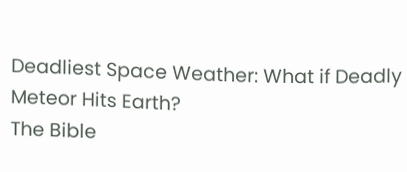Deadliest Space Weather: What if Deadly Meteor Hits Earth?
The Bible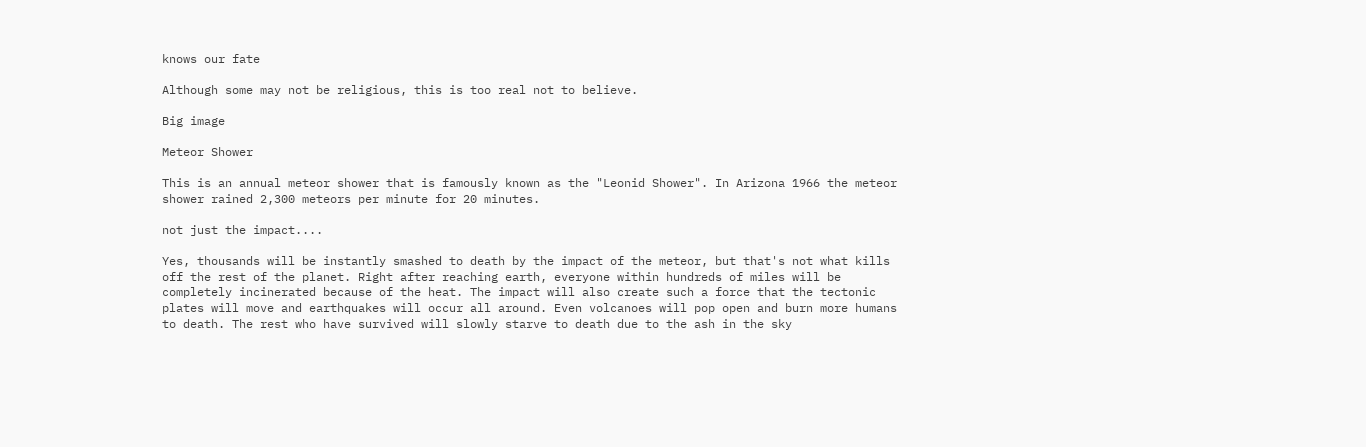knows our fate

Although some may not be religious, this is too real not to believe.

Big image

Meteor Shower

This is an annual meteor shower that is famously known as the "Leonid Shower". In Arizona 1966 the meteor shower rained 2,300 meteors per minute for 20 minutes.

not just the impact....

Yes, thousands will be instantly smashed to death by the impact of the meteor, but that's not what kills off the rest of the planet. Right after reaching earth, everyone within hundreds of miles will be completely incinerated because of the heat. The impact will also create such a force that the tectonic plates will move and earthquakes will occur all around. Even volcanoes will pop open and burn more humans to death. The rest who have survived will slowly starve to death due to the ash in the sky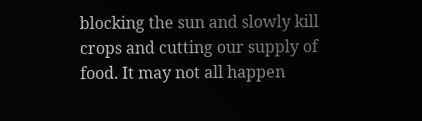blocking the sun and slowly kill crops and cutting our supply of food. It may not all happen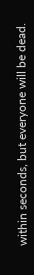within seconds, but everyone will be dead.